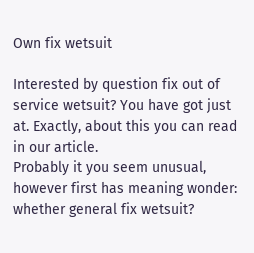Own fix wetsuit

Interested by question fix out of service wetsuit? You have got just at. Exactly, about this you can read in our article.
Probably it you seem unusual, however first has meaning wonder: whether general fix wetsuit?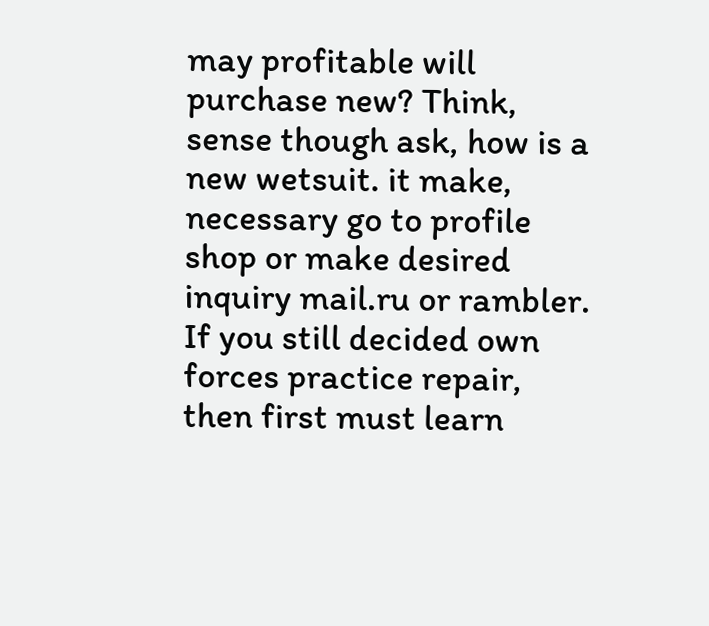may profitable will purchase new? Think, sense though ask, how is a new wetsuit. it make, necessary go to profile shop or make desired inquiry mail.ru or rambler.
If you still decided own forces practice repair, then first must learn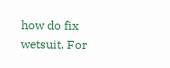how do fix wetsuit. For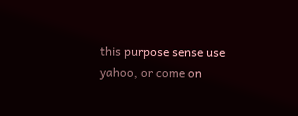this purpose sense use yahoo, or come on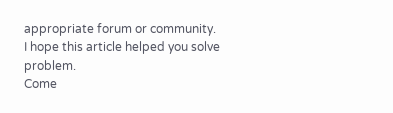appropriate forum or community.
I hope this article helped you solve problem.
Come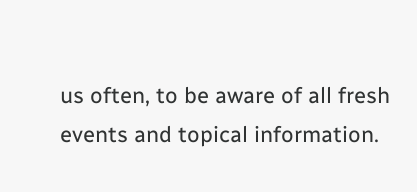us often, to be aware of all fresh events and topical information.